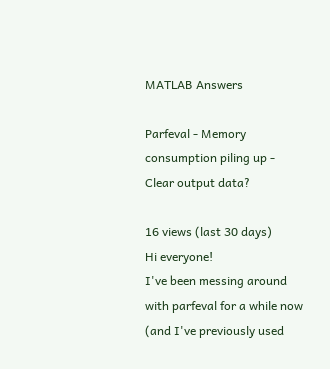MATLAB Answers

Parfeval - Memory consumption piling up - Clear output data?

16 views (last 30 days)
Hi everyone!
I've been messing around with parfeval for a while now (and I've previously used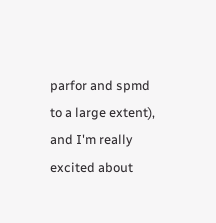parfor and spmd to a large extent), and I'm really excited about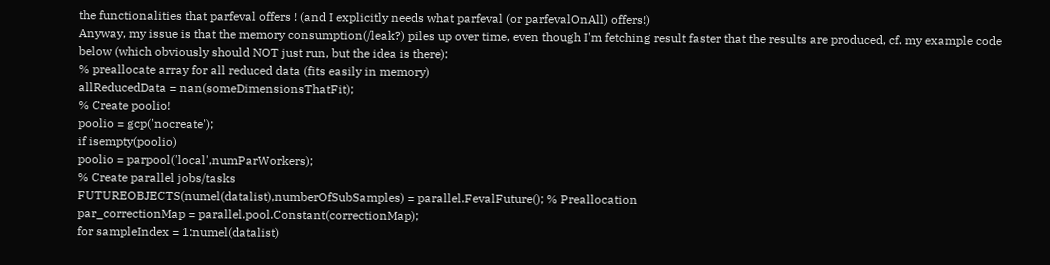the functionalities that parfeval offers ! (and I explicitly needs what parfeval (or parfevalOnAll) offers!)
Anyway, my issue is that the memory consumption(/leak?) piles up over time, even though I'm fetching result faster that the results are produced, cf. my example code below (which obviously should NOT just run, but the idea is there):
% preallocate array for all reduced data (fits easily in memory)
allReducedData = nan(someDimensionsThatFit);
% Create poolio!
poolio = gcp('nocreate');
if isempty(poolio)
poolio = parpool('local',numParWorkers);
% Create parallel jobs/tasks
FUTUREOBJECTS(numel(datalist),numberOfSubSamples) = parallel.FevalFuture(); % Preallocation
par_correctionMap = parallel.pool.Constant(correctionMap);
for sampleIndex = 1:numel(datalist)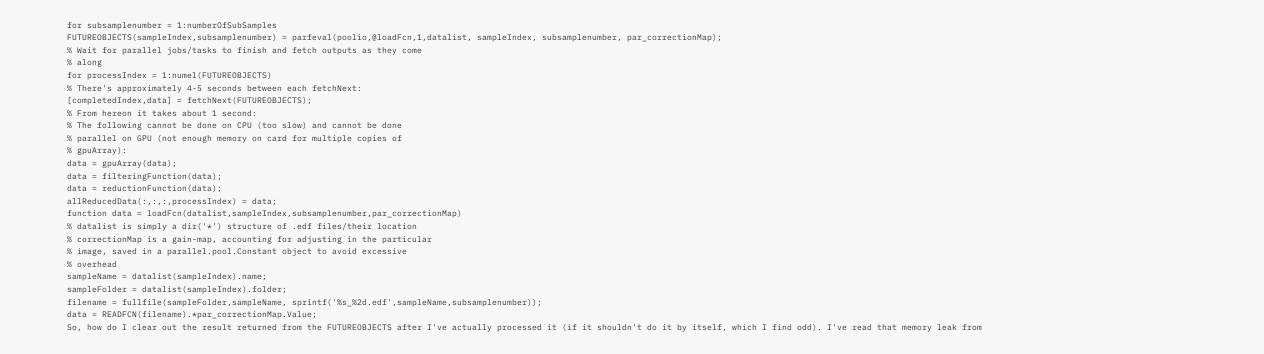for subsamplenumber = 1:numberOfSubSamples
FUTUREOBJECTS(sampleIndex,subsamplenumber) = parfeval(poolio,@loadFcn,1,datalist, sampleIndex, subsamplenumber, par_correctionMap);
% Wait for parallel jobs/tasks to finish and fetch outputs as they come
% along
for processIndex = 1:numel(FUTUREOBJECTS)
% There's approximately 4-5 seconds between each fetchNext:
[completedIndex,data] = fetchNext(FUTUREOBJECTS);
% From hereon it takes about 1 second:
% The following cannot be done on CPU (too slow) and cannot be done
% parallel on GPU (not enough memory on card for multiple copies of
% gpuArray):
data = gpuArray(data);
data = filteringFunction(data);
data = reductionFunction(data);
allReducedData(:,:,:,processIndex) = data;
function data = loadFcn(datalist,sampleIndex,subsamplenumber,par_correctionMap)
% datalist is simply a dir('*') structure of .edf files/their location
% correctionMap is a gain-map, accounting for adjusting in the particular
% image, saved in a parallel.pool.Constant object to avoid excessive
% overhead
sampleName = datalist(sampleIndex).name;
sampleFolder = datalist(sampleIndex).folder;
filename = fullfile(sampleFolder,sampleName, sprintf('%s_%2d.edf',sampleName,subsamplenumber));
data = READFCN(filename).*par_correctionMap.Value;
So, how do I clear out the result returned from the FUTUREOBJECTS after I've actually processed it (if it shouldn't do it by itself, which I find odd). I've read that memory leak from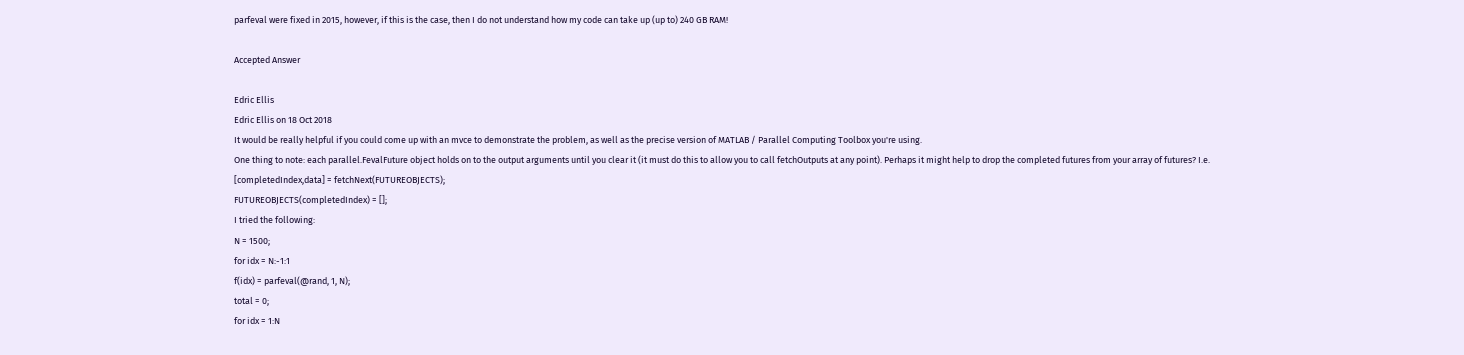parfeval were fixed in 2015, however, if this is the case, then I do not understand how my code can take up (up to) 240 GB RAM!

Accepted Answer

Edric Ellis
Edric Ellis on 18 Oct 2018
It would be really helpful if you could come up with an mvce to demonstrate the problem, as well as the precise version of MATLAB / Parallel Computing Toolbox you're using.
One thing to note: each parallel.FevalFuture object holds on to the output arguments until you clear it (it must do this to allow you to call fetchOutputs at any point). Perhaps it might help to drop the completed futures from your array of futures? I.e.
[completedIndex,data] = fetchNext(FUTUREOBJECTS);
FUTUREOBJECTS(completedIndex) = [];
I tried the following:
N = 1500;
for idx = N:-1:1
f(idx) = parfeval(@rand, 1, N);
total = 0;
for idx = 1:N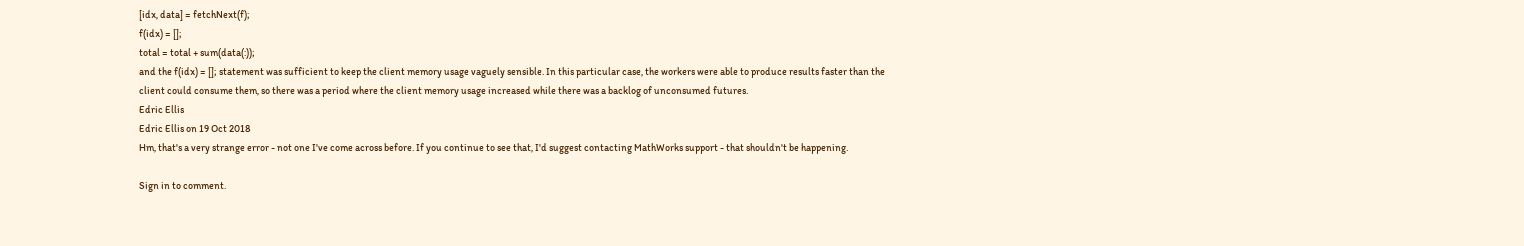[idx, data] = fetchNext(f);
f(idx) = [];
total = total + sum(data(:));
and the f(idx) = []; statement was sufficient to keep the client memory usage vaguely sensible. In this particular case, the workers were able to produce results faster than the client could consume them, so there was a period where the client memory usage increased while there was a backlog of unconsumed futures.
Edric Ellis
Edric Ellis on 19 Oct 2018
Hm, that's a very strange error - not one I've come across before. If you continue to see that, I'd suggest contacting MathWorks support - that shouldn't be happening.

Sign in to comment.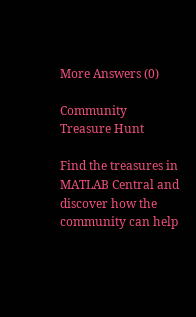More Answers (0)

Community Treasure Hunt

Find the treasures in MATLAB Central and discover how the community can help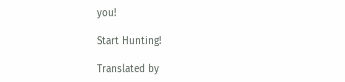you!

Start Hunting!

Translated by